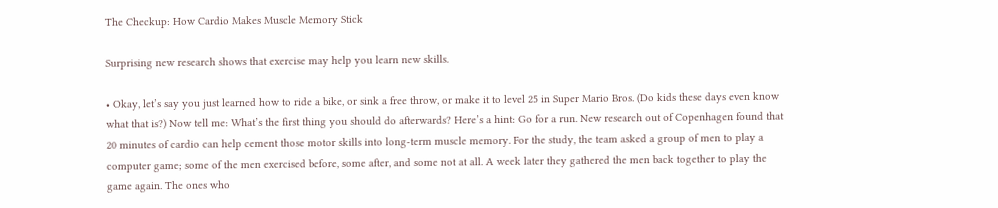The Checkup: How Cardio Makes Muscle Memory Stick

Surprising new research shows that exercise may help you learn new skills.

• Okay, let’s say you just learned how to ride a bike, or sink a free throw, or make it to level 25 in Super Mario Bros. (Do kids these days even know what that is?) Now tell me: What’s the first thing you should do afterwards? Here’s a hint: Go for a run. New research out of Copenhagen found that 20 minutes of cardio can help cement those motor skills into long-term muscle memory. For the study, the team asked a group of men to play a computer game; some of the men exercised before, some after, and some not at all. A week later they gathered the men back together to play the game again. The ones who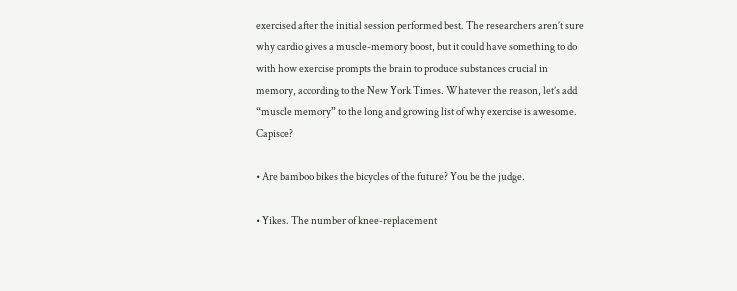exercised after the initial session performed best. The researchers aren’t sure why cardio gives a muscle-memory boost, but it could have something to do with how exercise prompts the brain to produce substances crucial in memory, according to the New York Times. Whatever the reason, let’s add “muscle memory” to the long and growing list of why exercise is awesome. Capisce?

• Are bamboo bikes the bicycles of the future? You be the judge.

• Yikes. The number of knee-replacement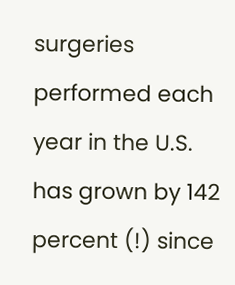surgeries performed each year in the U.S. has grown by 142 percent (!) since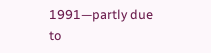1991—partly due to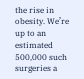the rise in obesity. We’re up to an estimated 500,000 such surgeries a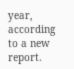year, according to a new report.